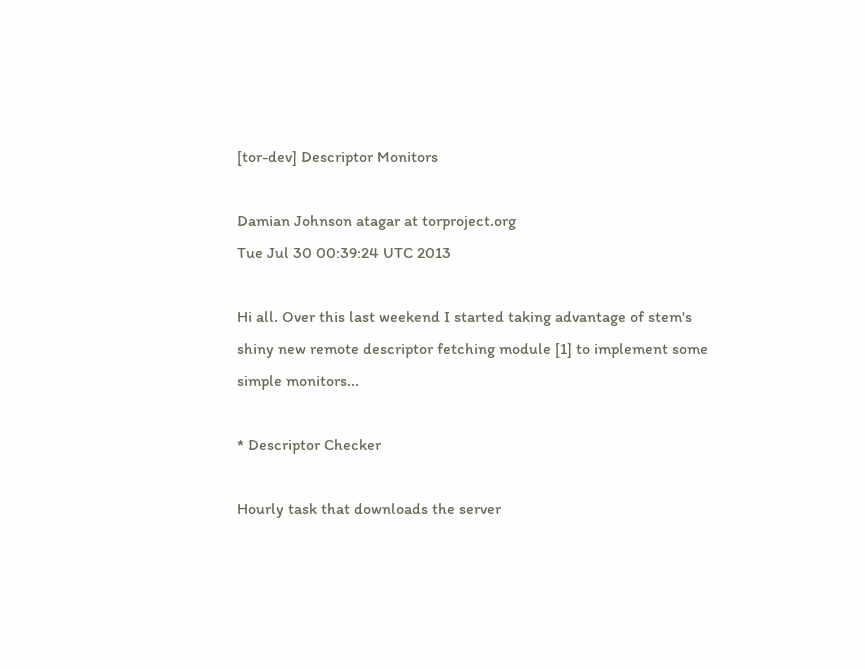[tor-dev] Descriptor Monitors

Damian Johnson atagar at torproject.org
Tue Jul 30 00:39:24 UTC 2013

Hi all. Over this last weekend I started taking advantage of stem's
shiny new remote descriptor fetching module [1] to implement some
simple monitors...

* Descriptor Checker

Hourly task that downloads the server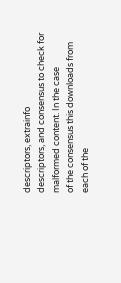descriptors, extrainfo
descriptors, and consensus to check for malformed content. In the case
of the consensus this downloads from each of the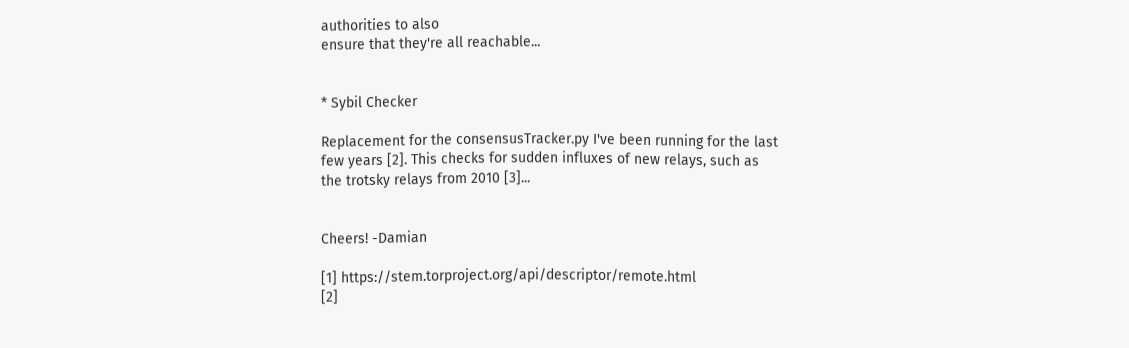authorities to also
ensure that they're all reachable...


* Sybil Checker

Replacement for the consensusTracker.py I've been running for the last
few years [2]. This checks for sudden influxes of new relays, such as
the trotsky relays from 2010 [3]...


Cheers! -Damian

[1] https://stem.torproject.org/api/descriptor/remote.html
[2]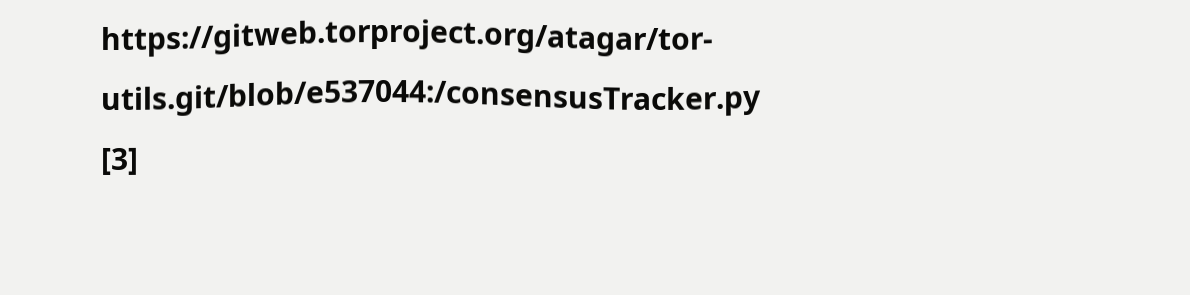https://gitweb.torproject.org/atagar/tor-utils.git/blob/e537044:/consensusTracker.py
[3]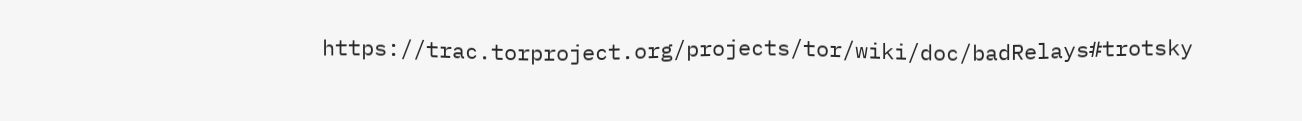https://trac.torproject.org/projects/tor/wiki/doc/badRelays#trotsky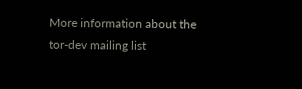More information about the tor-dev mailing list